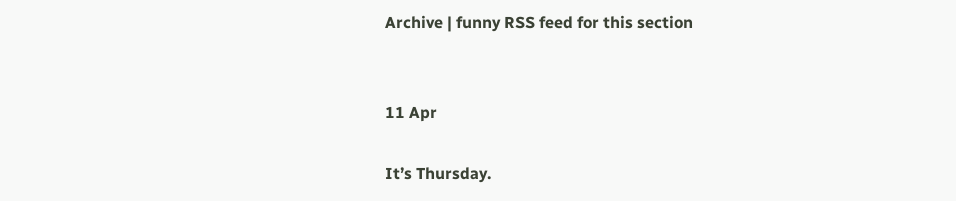Archive | funny RSS feed for this section


11 Apr

It’s Thursday.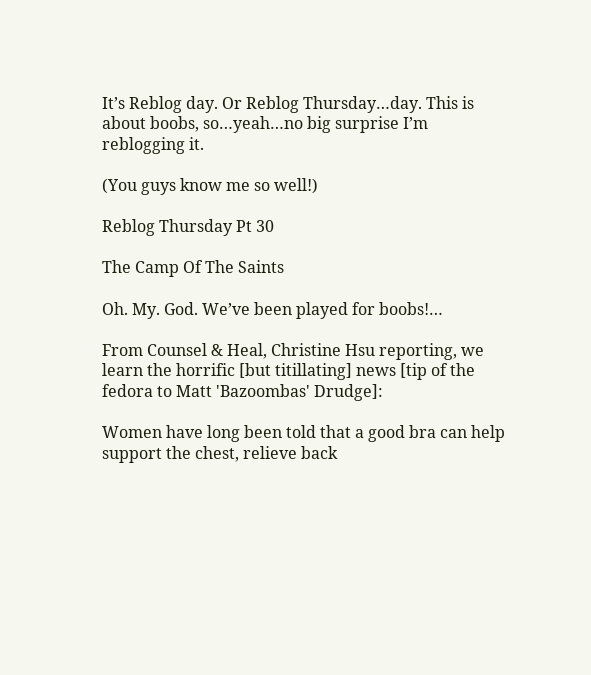It’s Reblog day. Or Reblog Thursday…day. This is about boobs, so…yeah…no big surprise I’m reblogging it.

(You guys know me so well!)

Reblog Thursday Pt 30

The Camp Of The Saints

Oh. My. God. We’ve been played for boobs!…

From Counsel & Heal, Christine Hsu reporting, we learn the horrific [but titillating] news [tip of the fedora to Matt 'Bazoombas' Drudge]:

Women have long been told that a good bra can help support the chest, relieve back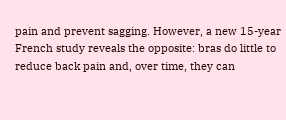pain and prevent sagging. However, a new 15-year French study reveals the opposite: bras do little to reduce back pain and, over time, they can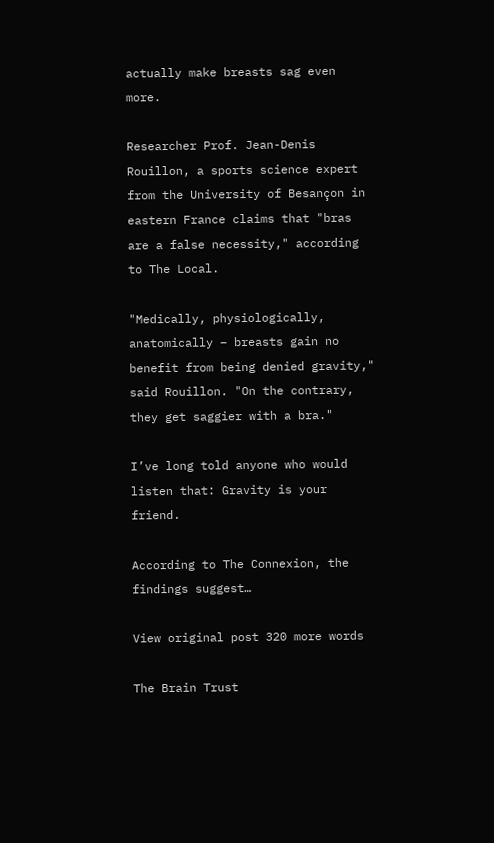actually make breasts sag even more.

Researcher Prof. Jean-Denis Rouillon, a sports science expert from the University of Besançon in eastern France claims that "bras are a false necessity," according to The Local.

"Medically, physiologically, anatomically – breasts gain no benefit from being denied gravity," said Rouillon. "On the contrary, they get saggier with a bra."

I’ve long told anyone who would listen that: Gravity is your friend.

According to The Connexion, the findings suggest…

View original post 320 more words

The Brain Trust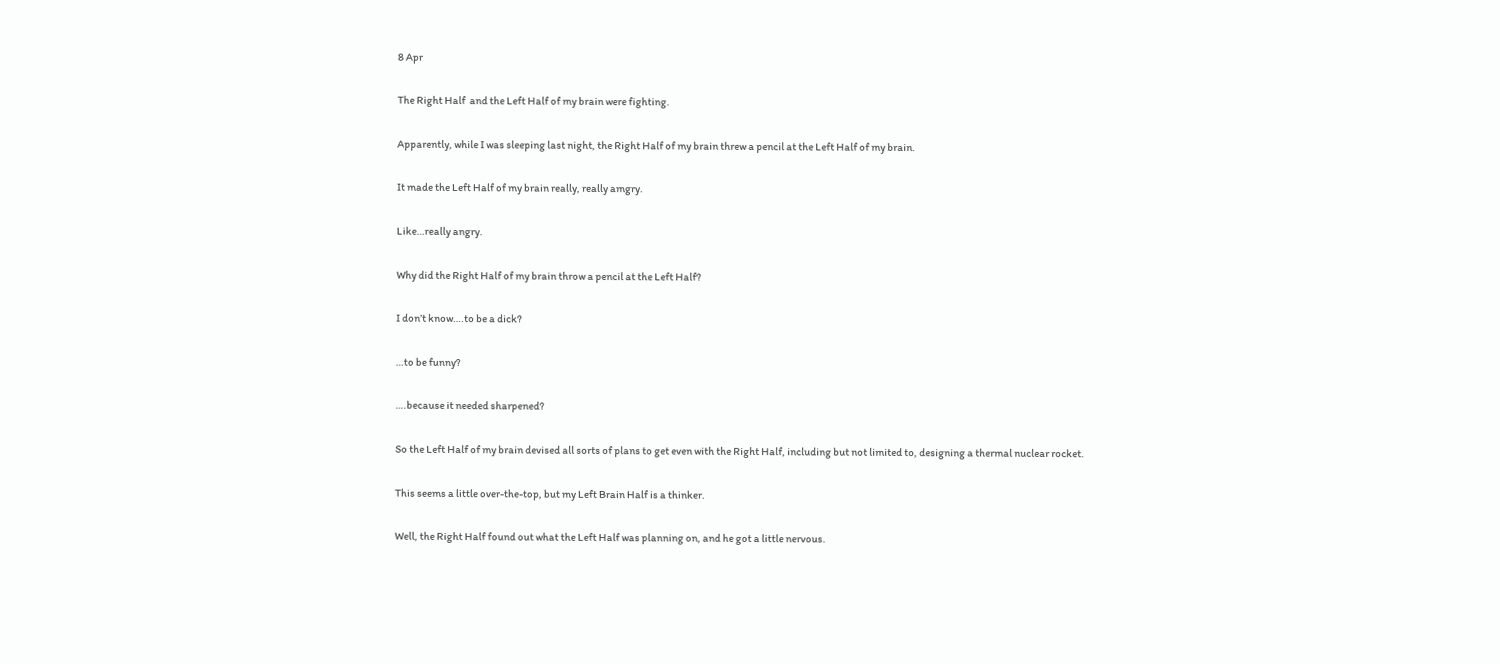8 Apr

The Right Half  and the Left Half of my brain were fighting.

Apparently, while I was sleeping last night, the Right Half of my brain threw a pencil at the Left Half of my brain.

It made the Left Half of my brain really, really amgry.

Like…really angry.

Why did the Right Half of my brain throw a pencil at the Left Half?

I don’t know….to be a dick?

…to be funny?

….because it needed sharpened?

So the Left Half of my brain devised all sorts of plans to get even with the Right Half, including but not limited to, designing a thermal nuclear rocket.

This seems a little over-the-top, but my Left Brain Half is a thinker.

Well, the Right Half found out what the Left Half was planning on, and he got a little nervous.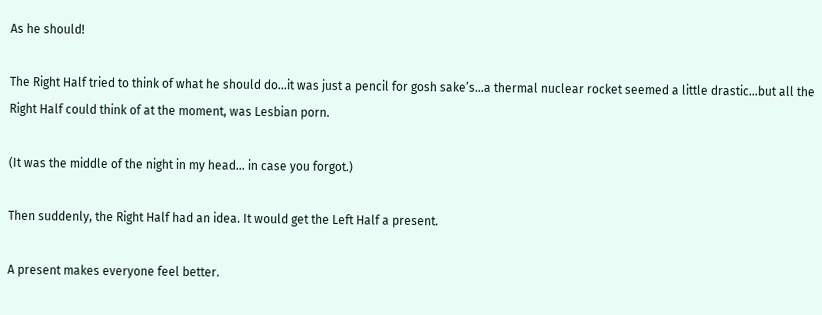As he should!

The Right Half tried to think of what he should do…it was just a pencil for gosh sake’s…a thermal nuclear rocket seemed a little drastic…but all the Right Half could think of at the moment, was Lesbian porn.

(It was the middle of the night in my head… in case you forgot.)

Then suddenly, the Right Half had an idea. It would get the Left Half a present.

A present makes everyone feel better.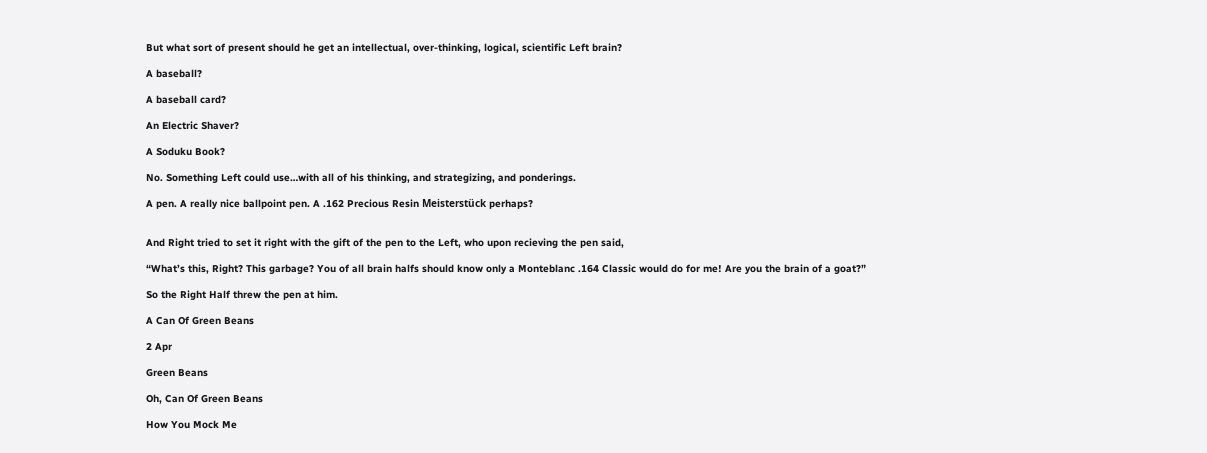But what sort of present should he get an intellectual, over-thinking, logical, scientific Left brain?

A baseball?

A baseball card?

An Electric Shaver?

A Soduku Book?

No. Something Left could use…with all of his thinking, and strategizing, and ponderings.

A pen. A really nice ballpoint pen. A .162 Precious Resin Meisterstück perhaps?


And Right tried to set it right with the gift of the pen to the Left, who upon recieving the pen said,

“What’s this, Right? This garbage? You of all brain halfs should know only a Monteblanc .164 Classic would do for me! Are you the brain of a goat?”

So the Right Half threw the pen at him.

A Can Of Green Beans

2 Apr

Green Beans

Oh, Can Of Green Beans

How You Mock Me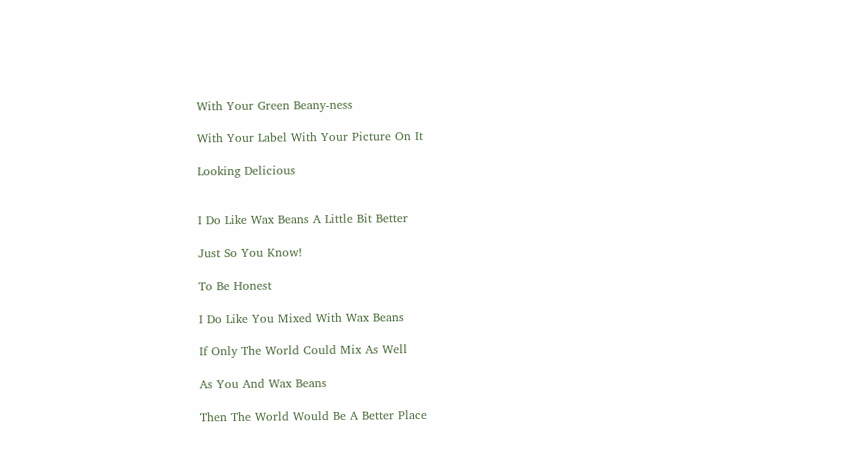With Your Green Beany-ness

With Your Label With Your Picture On It

Looking Delicious


I Do Like Wax Beans A Little Bit Better

Just So You Know!

To Be Honest

I Do Like You Mixed With Wax Beans

If Only The World Could Mix As Well

As You And Wax Beans

Then The World Would Be A Better Place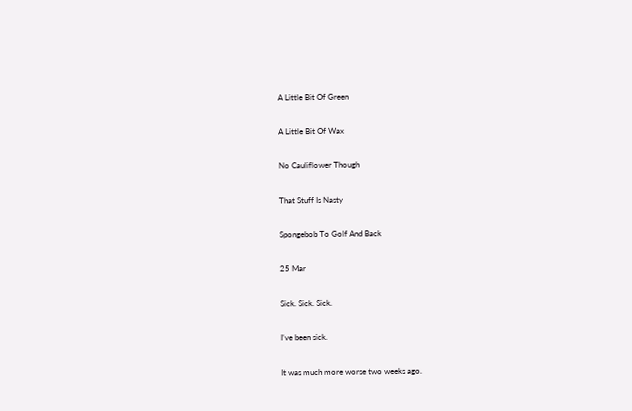A Little Bit Of Green

A Little Bit Of Wax

No Cauliflower Though

That Stuff Is Nasty

Spongebob To Golf And Back

25 Mar

Sick. Sick. Sick.

I’ve been sick.

It was much more worse two weeks ago.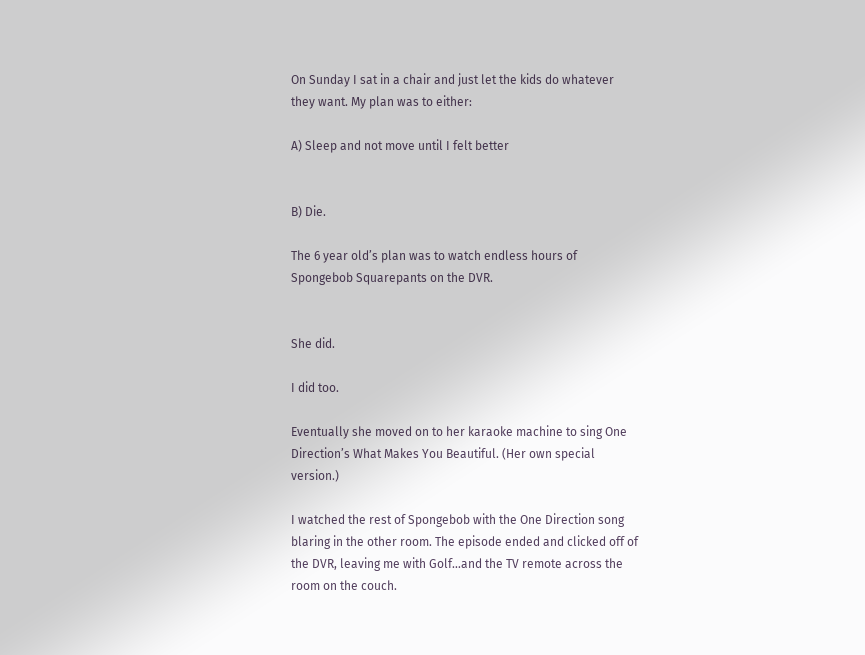On Sunday I sat in a chair and just let the kids do whatever they want. My plan was to either:

A) Sleep and not move until I felt better


B) Die.

The 6 year old’s plan was to watch endless hours of Spongebob Squarepants on the DVR.


She did.

I did too.

Eventually she moved on to her karaoke machine to sing One Direction’s What Makes You Beautiful. (Her own special version.)

I watched the rest of Spongebob with the One Direction song blaring in the other room. The episode ended and clicked off of the DVR, leaving me with Golf…and the TV remote across the room on the couch.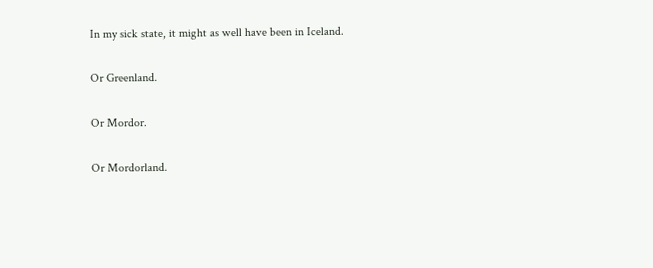In my sick state, it might as well have been in Iceland.

Or Greenland.

Or Mordor.

Or Mordorland.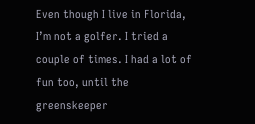Even though I live in Florida, I’m not a golfer. I tried a couple of times. I had a lot of fun too, until the greenskeeper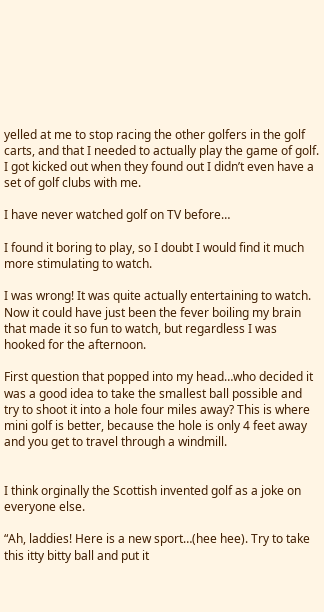yelled at me to stop racing the other golfers in the golf carts, and that I needed to actually play the game of golf. I got kicked out when they found out I didn’t even have a set of golf clubs with me.

I have never watched golf on TV before…

I found it boring to play, so I doubt I would find it much more stimulating to watch.

I was wrong! It was quite actually entertaining to watch. Now it could have just been the fever boiling my brain that made it so fun to watch, but regardless I was hooked for the afternoon.

First question that popped into my head…who decided it was a good idea to take the smallest ball possible and try to shoot it into a hole four miles away? This is where mini golf is better, because the hole is only 4 feet away and you get to travel through a windmill.


I think orginally the Scottish invented golf as a joke on everyone else.

“Ah, laddies! Here is a new sport…(hee hee). Try to take this itty bitty ball and put it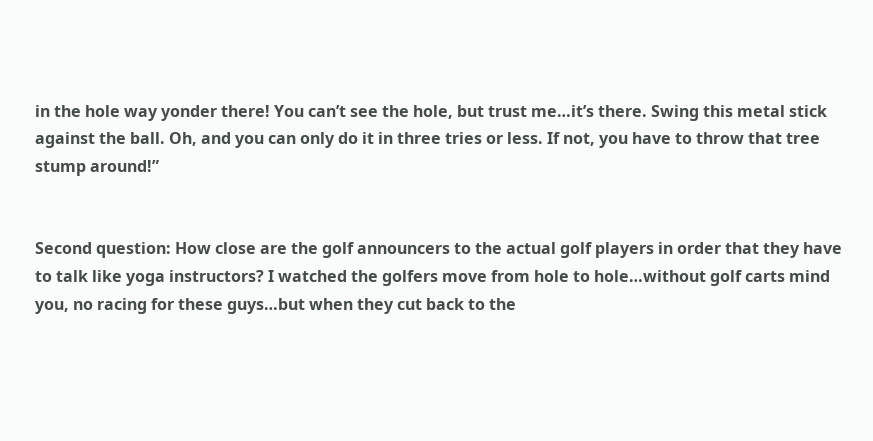in the hole way yonder there! You can’t see the hole, but trust me…it’s there. Swing this metal stick against the ball. Oh, and you can only do it in three tries or less. If not, you have to throw that tree stump around!”


Second question: How close are the golf announcers to the actual golf players in order that they have to talk like yoga instructors? I watched the golfers move from hole to hole…without golf carts mind you, no racing for these guys…but when they cut back to the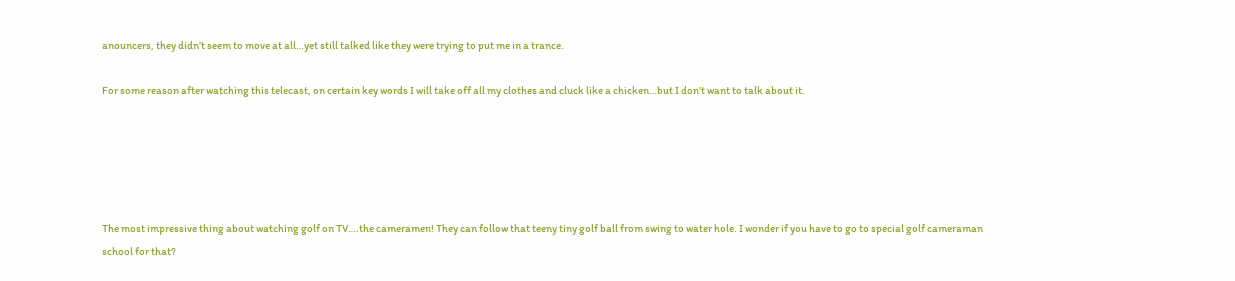anouncers, they didn’t seem to move at all…yet still talked like they were trying to put me in a trance.

For some reason after watching this telecast, on certain key words I will take off all my clothes and cluck like a chicken…but I don’t want to talk about it.





The most impressive thing about watching golf on TV….the cameramen! They can follow that teeny tiny golf ball from swing to water hole. I wonder if you have to go to special golf cameraman school for that?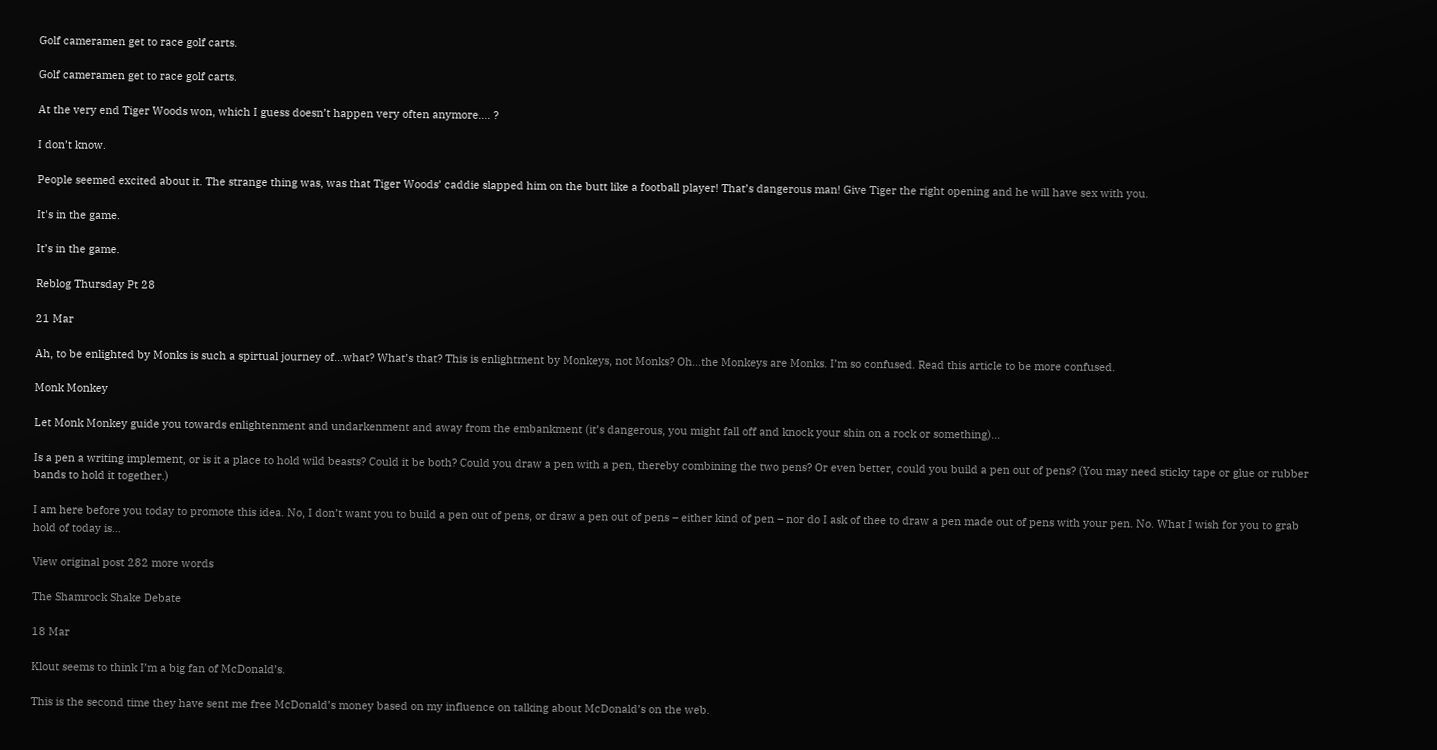Golf cameramen get to race golf carts.

Golf cameramen get to race golf carts.

At the very end Tiger Woods won, which I guess doesn’t happen very often anymore…. ?

I don’t know.

People seemed excited about it. The strange thing was, was that Tiger Woods’ caddie slapped him on the butt like a football player! That’s dangerous man! Give Tiger the right opening and he will have sex with you.

It's in the game.

It’s in the game.

Reblog Thursday Pt 28

21 Mar

Ah, to be enlighted by Monks is such a spirtual journey of…what? What’s that? This is enlightment by Monkeys, not Monks? Oh…the Monkeys are Monks. I’m so confused. Read this article to be more confused.

Monk Monkey

Let Monk Monkey guide you towards enlightenment and undarkenment and away from the embankment (it’s dangerous, you might fall off and knock your shin on a rock or something)…

Is a pen a writing implement, or is it a place to hold wild beasts? Could it be both? Could you draw a pen with a pen, thereby combining the two pens? Or even better, could you build a pen out of pens? (You may need sticky tape or glue or rubber bands to hold it together.)

I am here before you today to promote this idea. No, I don’t want you to build a pen out of pens, or draw a pen out of pens – either kind of pen – nor do I ask of thee to draw a pen made out of pens with your pen. No. What I wish for you to grab hold of today is…

View original post 282 more words

The Shamrock Shake Debate

18 Mar

Klout seems to think I’m a big fan of McDonald’s.

This is the second time they have sent me free McDonald’s money based on my influence on talking about McDonald’s on the web.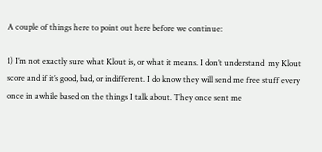A couple of things here to point out here before we continue:

1) I’m not exactly sure what Klout is, or what it means. I don’t understand  my Klout score and if it’s good, bad, or indifferent. I do know they will send me free stuff every once in awhile based on the things I talk about. They once sent me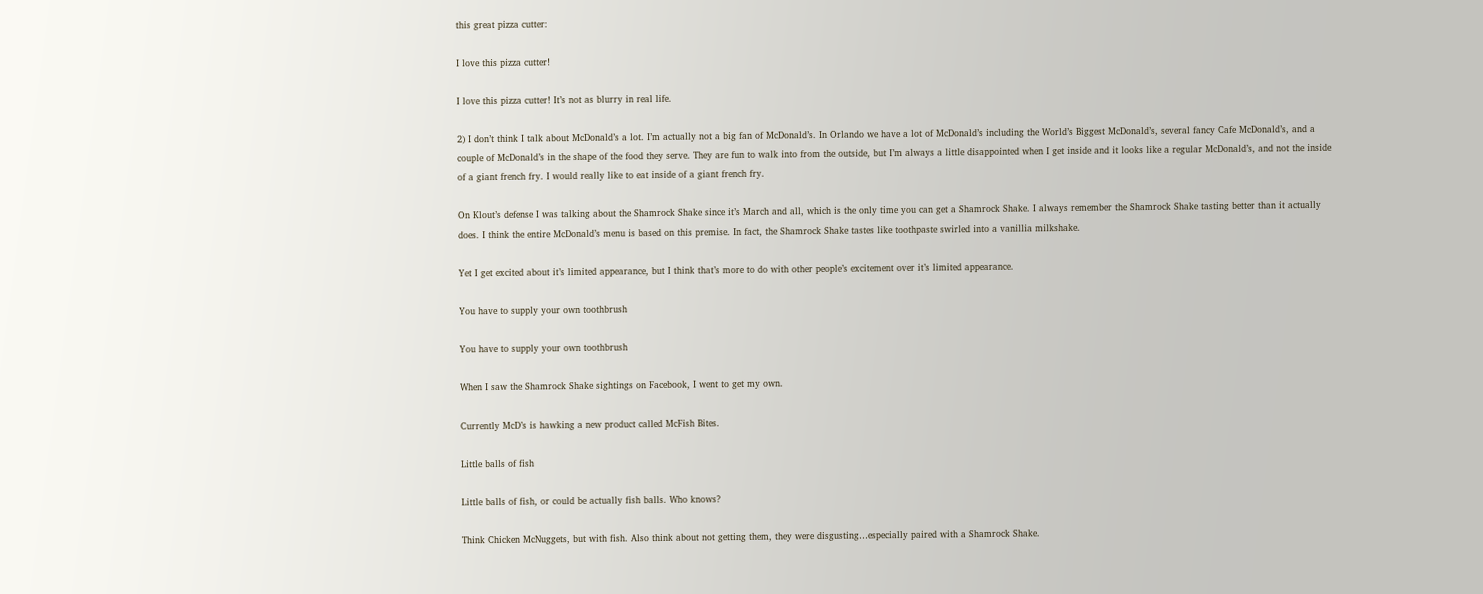this great pizza cutter:

I love this pizza cutter!

I love this pizza cutter! It’s not as blurry in real life.

2) I don’t think I talk about McDonald’s a lot. I’m actually not a big fan of McDonald’s. In Orlando we have a lot of McDonald’s including the World’s Biggest McDonald’s, several fancy Cafe McDonald’s, and a couple of McDonald’s in the shape of the food they serve. They are fun to walk into from the outside, but I’m always a little disappointed when I get inside and it looks like a regular McDonald’s, and not the inside of a giant french fry. I would really like to eat inside of a giant french fry.

On Klout’s defense I was talking about the Shamrock Shake since it’s March and all, which is the only time you can get a Shamrock Shake. I always remember the Shamrock Shake tasting better than it actually does. I think the entire McDonald’s menu is based on this premise. In fact, the Shamrock Shake tastes like toothpaste swirled into a vanillia milkshake.

Yet I get excited about it’s limited appearance, but I think that’s more to do with other people’s excitement over it’s limited appearance.

You have to supply your own toothbrush

You have to supply your own toothbrush

When I saw the Shamrock Shake sightings on Facebook, I went to get my own.

Currently McD’s is hawking a new product called McFish Bites.

Little balls of fish

Little balls of fish, or could be actually fish balls. Who knows?

Think Chicken McNuggets, but with fish. Also think about not getting them, they were disgusting…especially paired with a Shamrock Shake.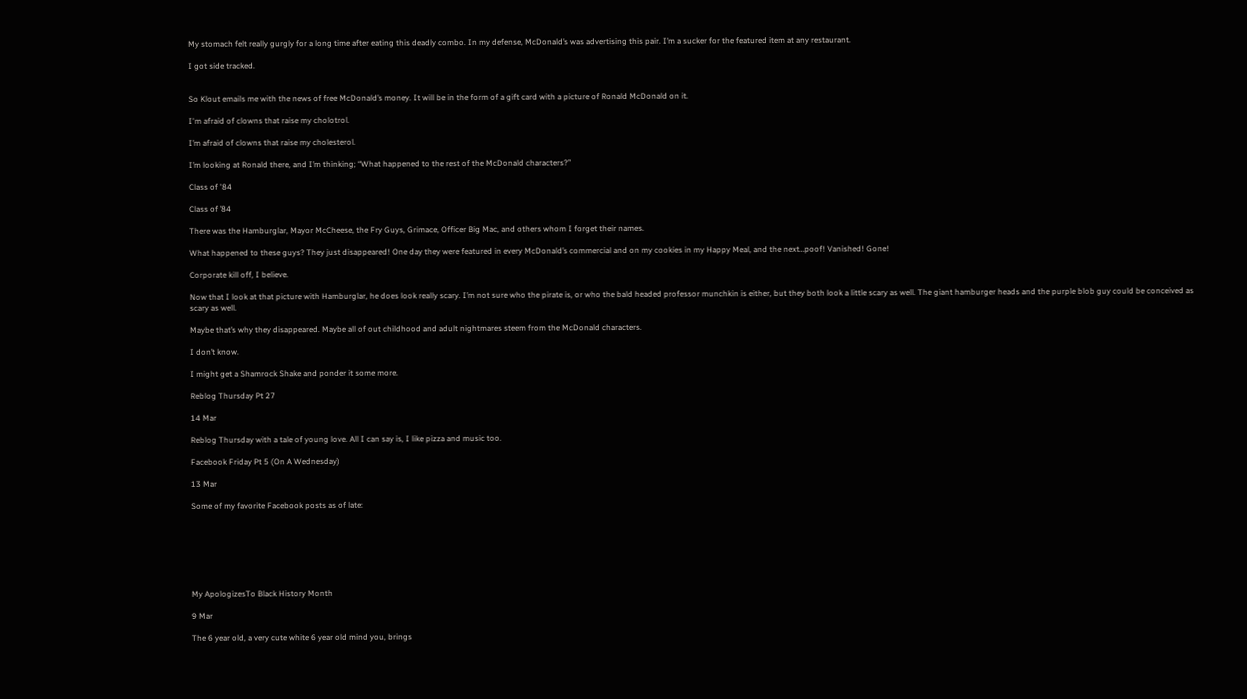My stomach felt really gurgly for a long time after eating this deadly combo. In my defense, McDonald’s was advertising this pair. I’m a sucker for the featured item at any restaurant.

I got side tracked.


So Klout emails me with the news of free McDonald’s money. It will be in the form of a gift card with a picture of Ronald McDonald on it.

I'm afraid of clowns that raise my cholotrol.

I’m afraid of clowns that raise my cholesterol.

I’m looking at Ronald there, and I’m thinking; “What happened to the rest of the McDonald characters?”

Class of '84

Class of ’84

There was the Hamburglar, Mayor McCheese, the Fry Guys, Grimace, Officer Big Mac, and others whom I forget their names.

What happened to these guys? They just disappeared! One day they were featured in every McDonald’s commercial and on my cookies in my Happy Meal, and the next…poof! Vanished! Gone!

Corporate kill off, I believe.

Now that I look at that picture with Hamburglar, he does look really scary. I’m not sure who the pirate is, or who the bald headed professor munchkin is either, but they both look a little scary as well. The giant hamburger heads and the purple blob guy could be conceived as scary as well.

Maybe that’s why they disappeared. Maybe all of out childhood and adult nightmares steem from the McDonald characters.

I don’t know.

I might get a Shamrock Shake and ponder it some more.

Reblog Thursday Pt 27

14 Mar

Reblog Thursday with a tale of young love. All I can say is, I like pizza and music too.

Facebook Friday Pt 5 (On A Wednesday)

13 Mar

Some of my favorite Facebook posts as of late:







My ApologizesTo Black History Month

9 Mar

The 6 year old, a very cute white 6 year old mind you, brings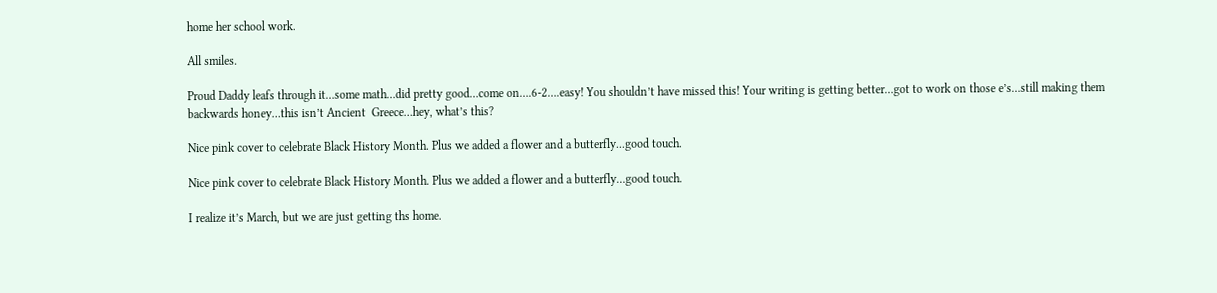home her school work.

All smiles.

Proud Daddy leafs through it…some math…did pretty good…come on….6-2….easy! You shouldn’t have missed this! Your writing is getting better…got to work on those e’s…still making them backwards honey…this isn’t Ancient  Greece…hey, what’s this?

Nice pink cover to celebrate Black History Month. Plus we added a flower and a butterfly...good touch.

Nice pink cover to celebrate Black History Month. Plus we added a flower and a butterfly…good touch.

I realize it’s March, but we are just getting ths home.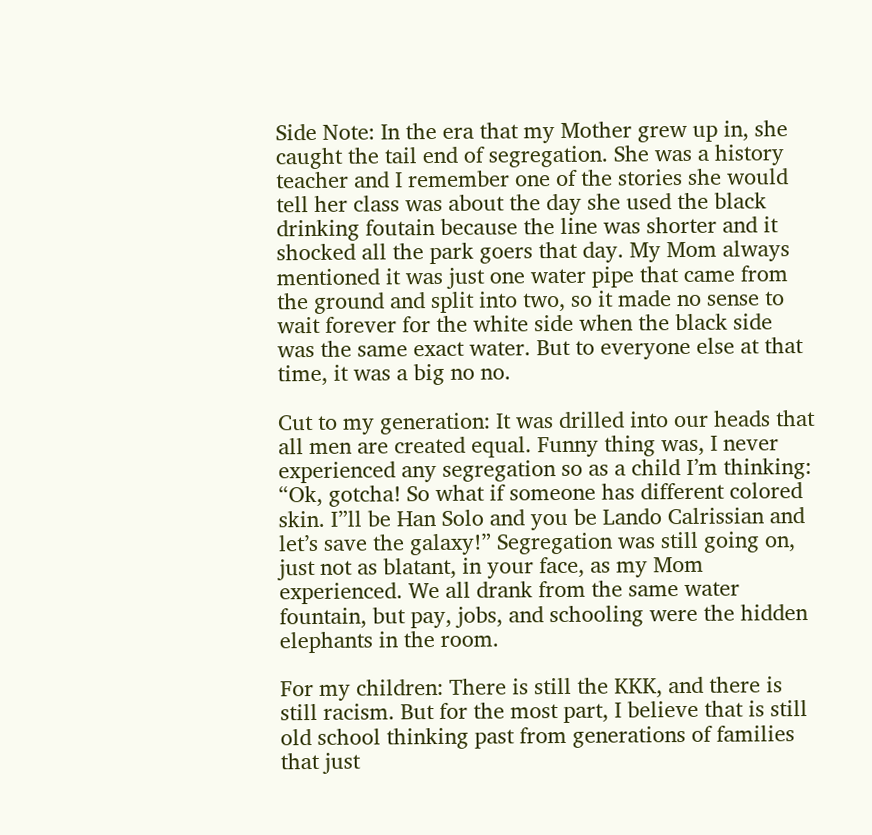Side Note: In the era that my Mother grew up in, she caught the tail end of segregation. She was a history teacher and I remember one of the stories she would tell her class was about the day she used the black drinking foutain because the line was shorter and it shocked all the park goers that day. My Mom always mentioned it was just one water pipe that came from the ground and split into two, so it made no sense to wait forever for the white side when the black side was the same exact water. But to everyone else at that time, it was a big no no.

Cut to my generation: It was drilled into our heads that all men are created equal. Funny thing was, I never experienced any segregation so as a child I’m thinking: “Ok, gotcha! So what if someone has different colored skin. I”ll be Han Solo and you be Lando Calrissian and let’s save the galaxy!” Segregation was still going on, just not as blatant, in your face, as my Mom experienced. We all drank from the same water fountain, but pay, jobs, and schooling were the hidden elephants in the room.

For my children: There is still the KKK, and there is still racism. But for the most part, I believe that is still old school thinking past from generations of families that just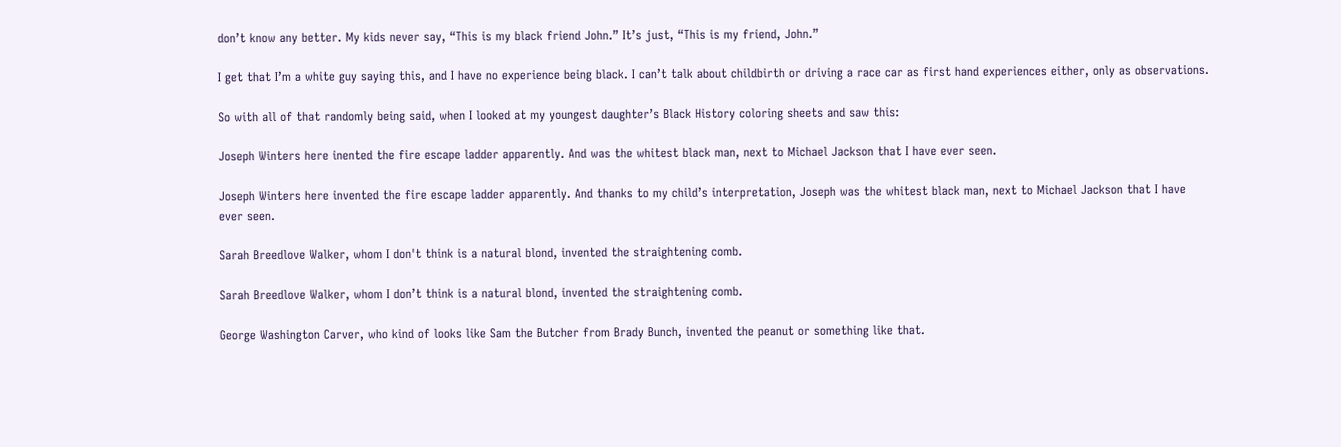don’t know any better. My kids never say, “This is my black friend John.” It’s just, “This is my friend, John.”

I get that I’m a white guy saying this, and I have no experience being black. I can’t talk about childbirth or driving a race car as first hand experiences either, only as observations.

So with all of that randomly being said, when I looked at my youngest daughter’s Black History coloring sheets and saw this:

Joseph Winters here inented the fire escape ladder apparently. And was the whitest black man, next to Michael Jackson that I have ever seen.

Joseph Winters here invented the fire escape ladder apparently. And thanks to my child’s interpretation, Joseph was the whitest black man, next to Michael Jackson that I have ever seen.

Sarah Breedlove Walker, whom I don't think is a natural blond, invented the straightening comb.

Sarah Breedlove Walker, whom I don’t think is a natural blond, invented the straightening comb.

George Washington Carver, who kind of looks like Sam the Butcher from Brady Bunch, invented the peanut or something like that.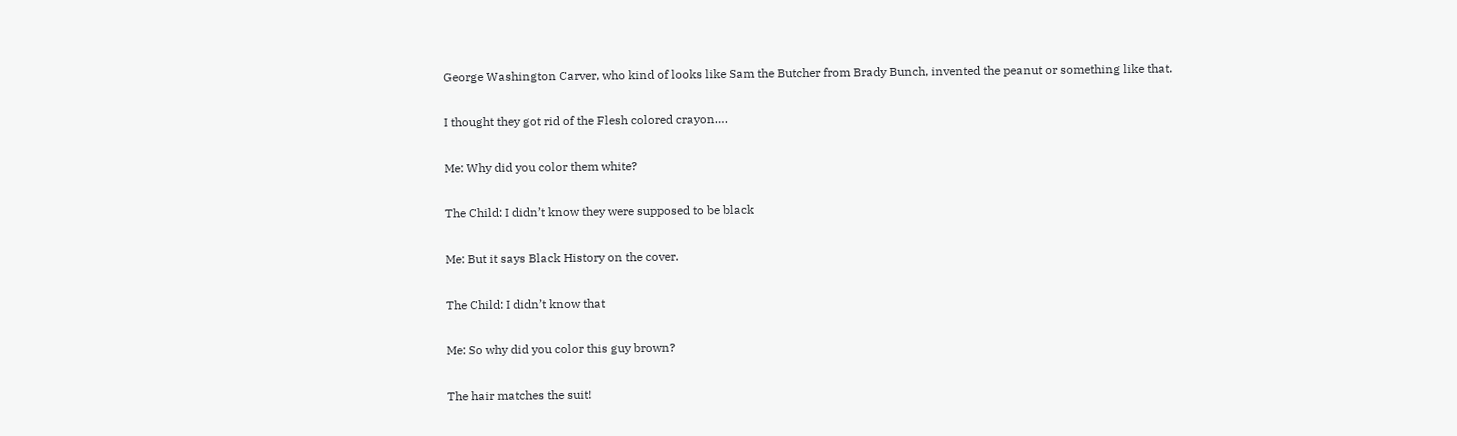George Washington Carver, who kind of looks like Sam the Butcher from Brady Bunch, invented the peanut or something like that.

I thought they got rid of the Flesh colored crayon….

Me: Why did you color them white?

The Child: I didn’t know they were supposed to be black

Me: But it says Black History on the cover.

The Child: I didn’t know that

Me: So why did you color this guy brown?

The hair matches the suit!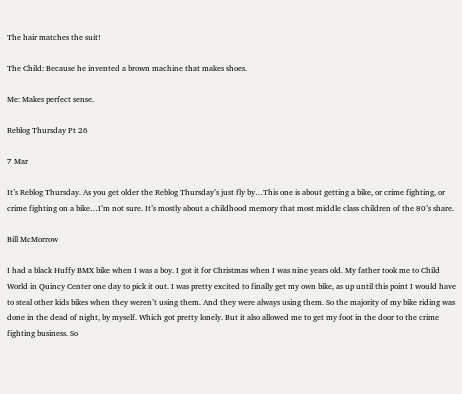The hair matches the suit!

The Child: Because he invented a brown machine that makes shoes.

Me: Makes perfect sense.

Reblog Thursday Pt 26

7 Mar

It’s Reblog Thursday. As you get older the Reblog Thursday’s just fly by…This one is about getting a bike, or crime fighting, or crime fighting on a bike…I’m not sure. It’s mostly about a childhood memory that most middle class children of the 80’s share.

Bill McMorrow

I had a black Huffy BMX bike when I was a boy. I got it for Christmas when I was nine years old. My father took me to Child World in Quincy Center one day to pick it out. I was pretty excited to finally get my own bike, as up until this point I would have to steal other kids bikes when they weren’t using them. And they were always using them. So the majority of my bike riding was done in the dead of night, by myself. Which got pretty lonely. But it also allowed me to get my foot in the door to the crime fighting business. So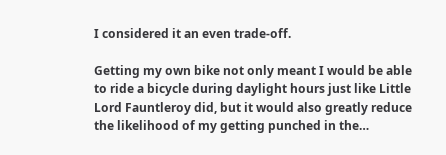I considered it an even trade-off.

Getting my own bike not only meant I would be able to ride a bicycle during daylight hours just like Little Lord Fauntleroy did, but it would also greatly reduce the likelihood of my getting punched in the…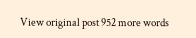View original post 952 more words